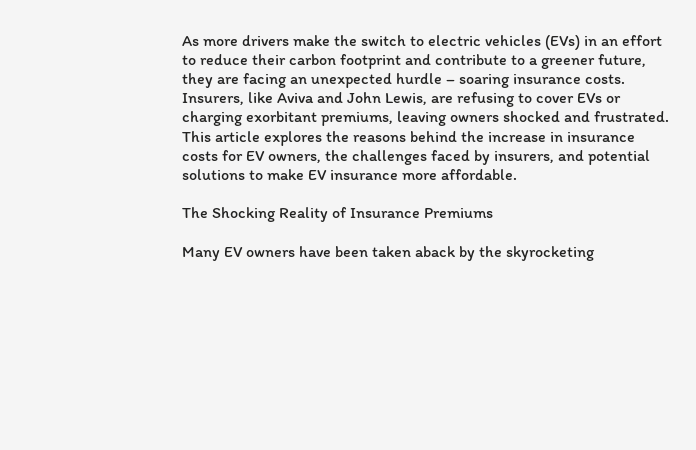As more drivers make the switch to electric vehicles (EVs) in an effort to reduce their carbon footprint and contribute to a greener future, they are facing an unexpected hurdle – soaring insurance costs. Insurers, like Aviva and John Lewis, are refusing to cover EVs or charging exorbitant premiums, leaving owners shocked and frustrated. This article explores the reasons behind the increase in insurance costs for EV owners, the challenges faced by insurers, and potential solutions to make EV insurance more affordable.

The Shocking Reality of Insurance Premiums

Many EV owners have been taken aback by the skyrocketing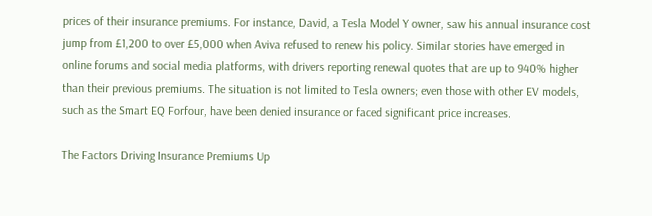prices of their insurance premiums. For instance, David, a Tesla Model Y owner, saw his annual insurance cost jump from £1,200 to over £5,000 when Aviva refused to renew his policy. Similar stories have emerged in online forums and social media platforms, with drivers reporting renewal quotes that are up to 940% higher than their previous premiums. The situation is not limited to Tesla owners; even those with other EV models, such as the Smart EQ Forfour, have been denied insurance or faced significant price increases.

The Factors Driving Insurance Premiums Up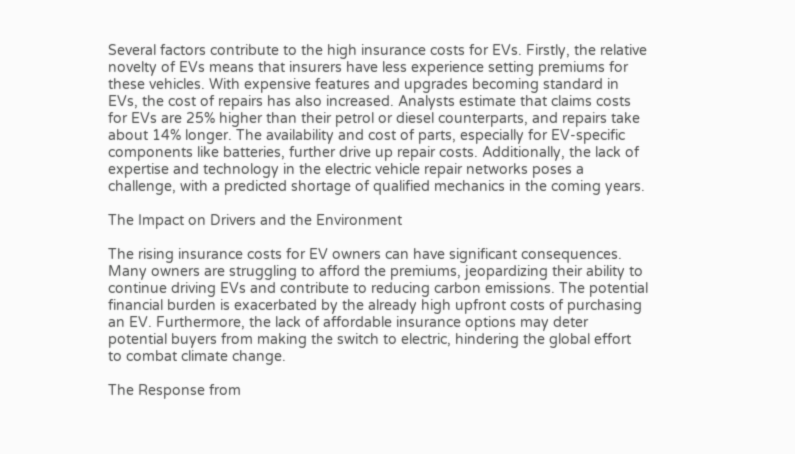Several factors contribute to the high insurance costs for EVs. Firstly, the relative novelty of EVs means that insurers have less experience setting premiums for these vehicles. With expensive features and upgrades becoming standard in EVs, the cost of repairs has also increased. Analysts estimate that claims costs for EVs are 25% higher than their petrol or diesel counterparts, and repairs take about 14% longer. The availability and cost of parts, especially for EV-specific components like batteries, further drive up repair costs. Additionally, the lack of expertise and technology in the electric vehicle repair networks poses a challenge, with a predicted shortage of qualified mechanics in the coming years.

The Impact on Drivers and the Environment

The rising insurance costs for EV owners can have significant consequences. Many owners are struggling to afford the premiums, jeopardizing their ability to continue driving EVs and contribute to reducing carbon emissions. The potential financial burden is exacerbated by the already high upfront costs of purchasing an EV. Furthermore, the lack of affordable insurance options may deter potential buyers from making the switch to electric, hindering the global effort to combat climate change.

The Response from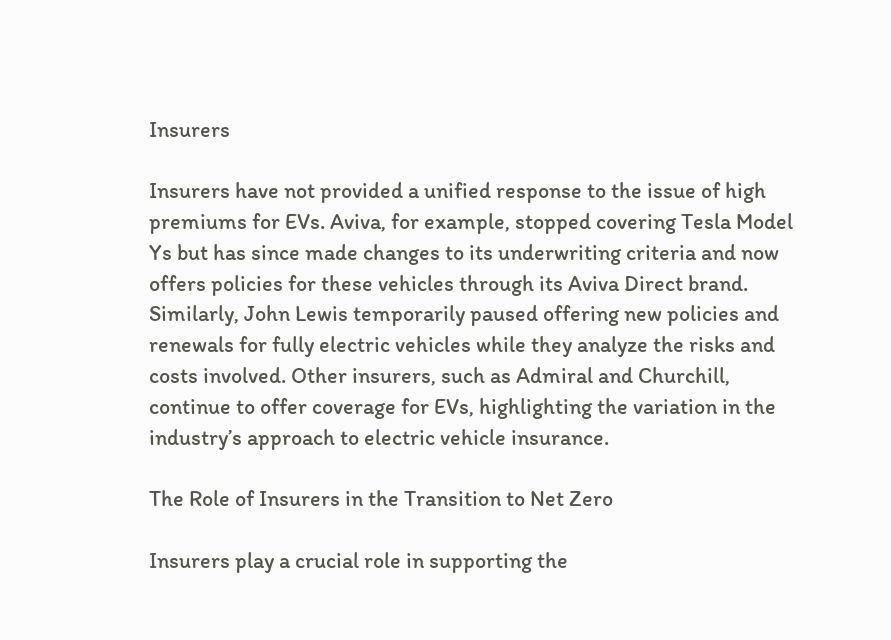Insurers

Insurers have not provided a unified response to the issue of high premiums for EVs. Aviva, for example, stopped covering Tesla Model Ys but has since made changes to its underwriting criteria and now offers policies for these vehicles through its Aviva Direct brand. Similarly, John Lewis temporarily paused offering new policies and renewals for fully electric vehicles while they analyze the risks and costs involved. Other insurers, such as Admiral and Churchill, continue to offer coverage for EVs, highlighting the variation in the industry’s approach to electric vehicle insurance.

The Role of Insurers in the Transition to Net Zero

Insurers play a crucial role in supporting the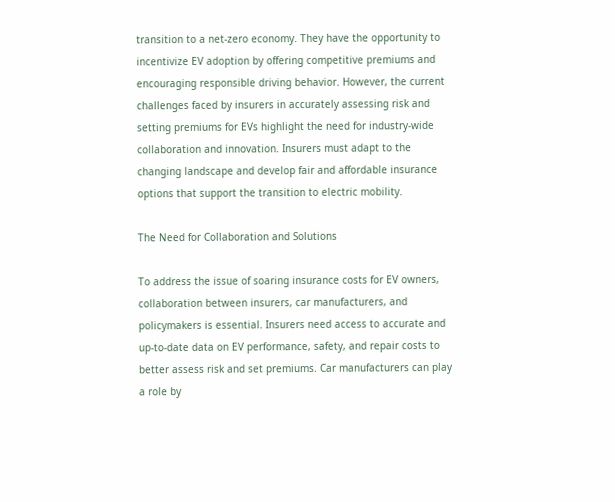transition to a net-zero economy. They have the opportunity to incentivize EV adoption by offering competitive premiums and encouraging responsible driving behavior. However, the current challenges faced by insurers in accurately assessing risk and setting premiums for EVs highlight the need for industry-wide collaboration and innovation. Insurers must adapt to the changing landscape and develop fair and affordable insurance options that support the transition to electric mobility.

The Need for Collaboration and Solutions

To address the issue of soaring insurance costs for EV owners, collaboration between insurers, car manufacturers, and policymakers is essential. Insurers need access to accurate and up-to-date data on EV performance, safety, and repair costs to better assess risk and set premiums. Car manufacturers can play a role by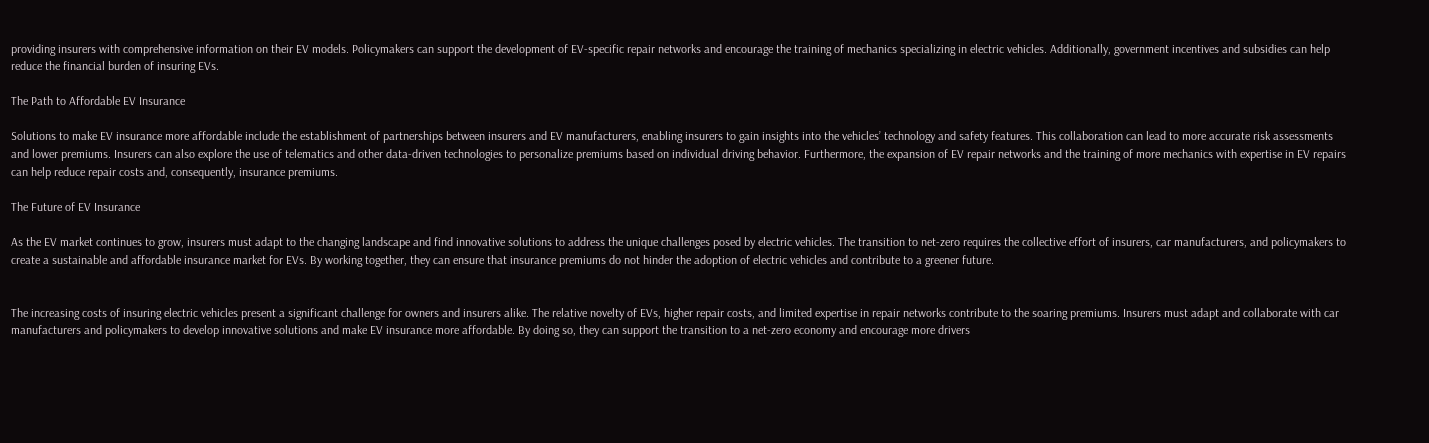providing insurers with comprehensive information on their EV models. Policymakers can support the development of EV-specific repair networks and encourage the training of mechanics specializing in electric vehicles. Additionally, government incentives and subsidies can help reduce the financial burden of insuring EVs.

The Path to Affordable EV Insurance

Solutions to make EV insurance more affordable include the establishment of partnerships between insurers and EV manufacturers, enabling insurers to gain insights into the vehicles’ technology and safety features. This collaboration can lead to more accurate risk assessments and lower premiums. Insurers can also explore the use of telematics and other data-driven technologies to personalize premiums based on individual driving behavior. Furthermore, the expansion of EV repair networks and the training of more mechanics with expertise in EV repairs can help reduce repair costs and, consequently, insurance premiums.

The Future of EV Insurance

As the EV market continues to grow, insurers must adapt to the changing landscape and find innovative solutions to address the unique challenges posed by electric vehicles. The transition to net-zero requires the collective effort of insurers, car manufacturers, and policymakers to create a sustainable and affordable insurance market for EVs. By working together, they can ensure that insurance premiums do not hinder the adoption of electric vehicles and contribute to a greener future.


The increasing costs of insuring electric vehicles present a significant challenge for owners and insurers alike. The relative novelty of EVs, higher repair costs, and limited expertise in repair networks contribute to the soaring premiums. Insurers must adapt and collaborate with car manufacturers and policymakers to develop innovative solutions and make EV insurance more affordable. By doing so, they can support the transition to a net-zero economy and encourage more drivers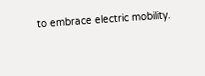to embrace electric mobility.